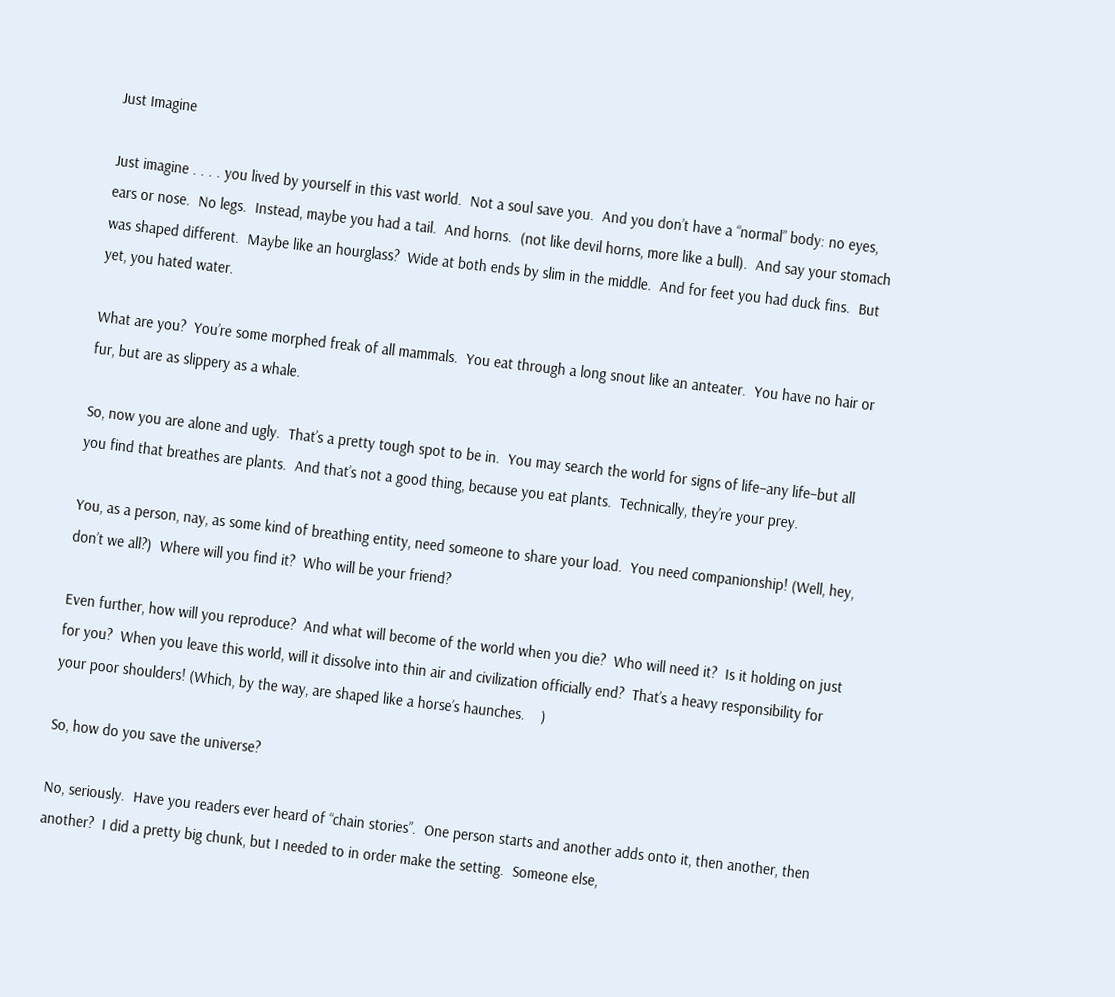Just Imagine

Just imagine . . . . you lived by yourself in this vast world.  Not a soul save you.  And you don’t have a “normal” body: no eyes, ears or nose.  No legs.  Instead, maybe you had a tail.  And horns.  (not like devil horns, more like a bull).  And say your stomach was shaped different.  Maybe like an hourglass?  Wide at both ends by slim in the middle.  And for feet you had duck fins.  But yet, you hated water.

What are you?  You’re some morphed freak of all mammals.  You eat through a long snout like an anteater.  You have no hair or fur, but are as slippery as a whale.

So, now you are alone and ugly.  That’s a pretty tough spot to be in.  You may search the world for signs of life–any life–but all you find that breathes are plants.  And that’s not a good thing, because you eat plants.  Technically, they’re your prey.

You, as a person, nay, as some kind of breathing entity, need someone to share your load.  You need companionship! (Well, hey, don’t we all?)  Where will you find it?  Who will be your friend?

Even further, how will you reproduce?  And what will become of the world when you die?  Who will need it?  Is it holding on just for you?  When you leave this world, will it dissolve into thin air and civilization officially end?  That’s a heavy responsibility for your poor shoulders! (Which, by the way, are shaped like a horse’s haunches.    )

So, how do you save the universe?

No, seriously.  Have you readers ever heard of “chain stories”.  One person starts and another adds onto it, then another, then another?  I did a pretty big chunk, but I needed to in order make the setting.  Someone else,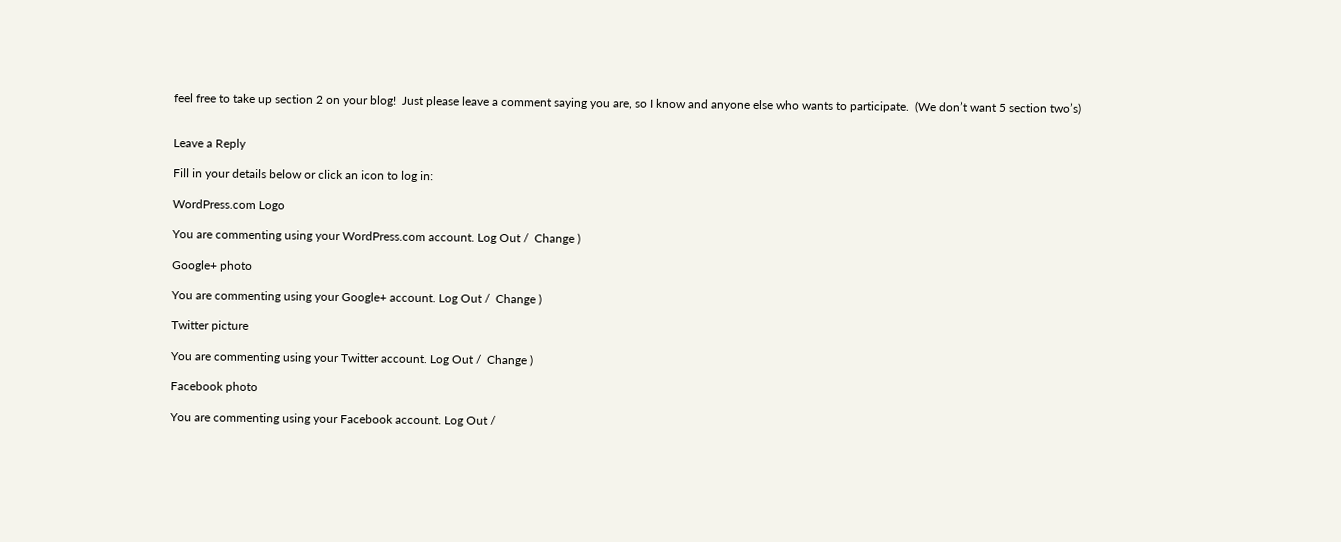feel free to take up section 2 on your blog!  Just please leave a comment saying you are, so I know and anyone else who wants to participate.  (We don’t want 5 section two’s)


Leave a Reply

Fill in your details below or click an icon to log in:

WordPress.com Logo

You are commenting using your WordPress.com account. Log Out /  Change )

Google+ photo

You are commenting using your Google+ account. Log Out /  Change )

Twitter picture

You are commenting using your Twitter account. Log Out /  Change )

Facebook photo

You are commenting using your Facebook account. Log Out /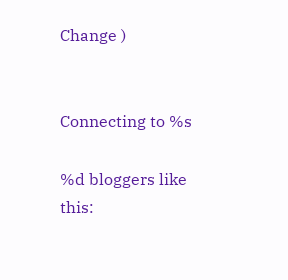Change )


Connecting to %s

%d bloggers like this: